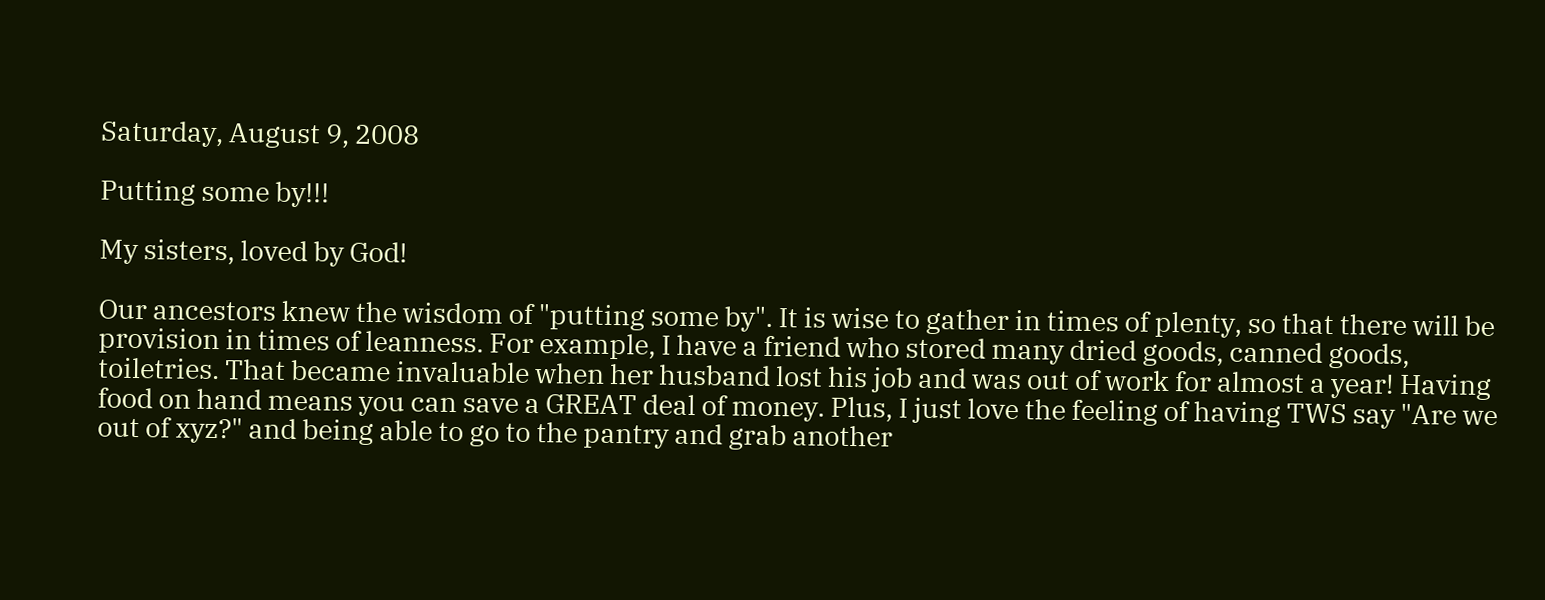Saturday, August 9, 2008

Putting some by!!!

My sisters, loved by God!

Our ancestors knew the wisdom of "putting some by". It is wise to gather in times of plenty, so that there will be provision in times of leanness. For example, I have a friend who stored many dried goods, canned goods, toiletries. That became invaluable when her husband lost his job and was out of work for almost a year! Having food on hand means you can save a GREAT deal of money. Plus, I just love the feeling of having TWS say "Are we out of xyz?" and being able to go to the pantry and grab another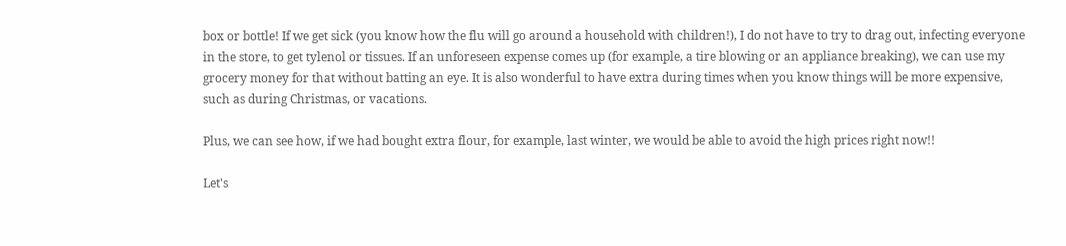box or bottle! If we get sick (you know how the flu will go around a household with children!), I do not have to try to drag out, infecting everyone in the store, to get tylenol or tissues. If an unforeseen expense comes up (for example, a tire blowing or an appliance breaking), we can use my grocery money for that without batting an eye. It is also wonderful to have extra during times when you know things will be more expensive, such as during Christmas, or vacations.

Plus, we can see how, if we had bought extra flour, for example, last winter, we would be able to avoid the high prices right now!!

Let's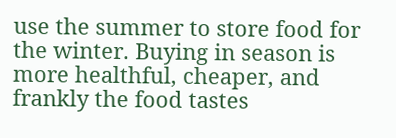use the summer to store food for the winter. Buying in season is more healthful, cheaper, and frankly the food tastes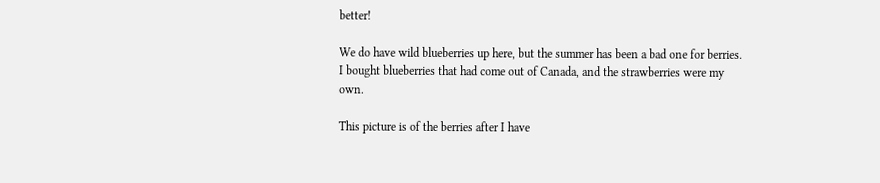better!

We do have wild blueberries up here, but the summer has been a bad one for berries. I bought blueberries that had come out of Canada, and the strawberries were my own.

This picture is of the berries after I have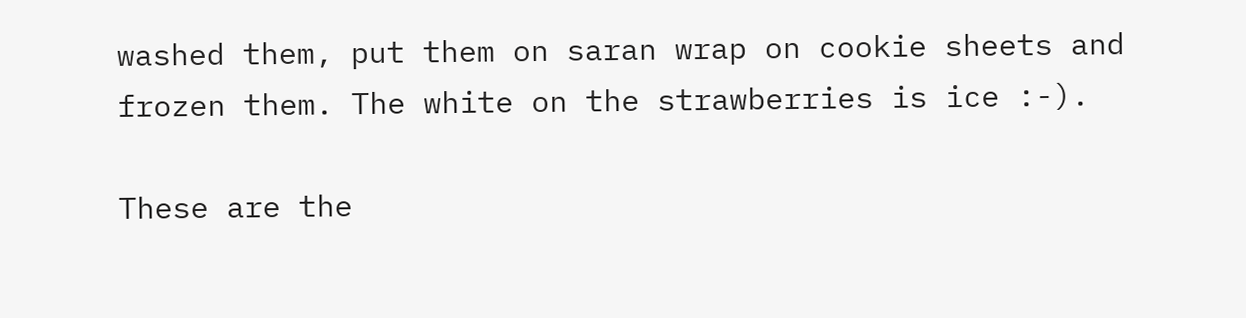washed them, put them on saran wrap on cookie sheets and frozen them. The white on the strawberries is ice :-).

These are the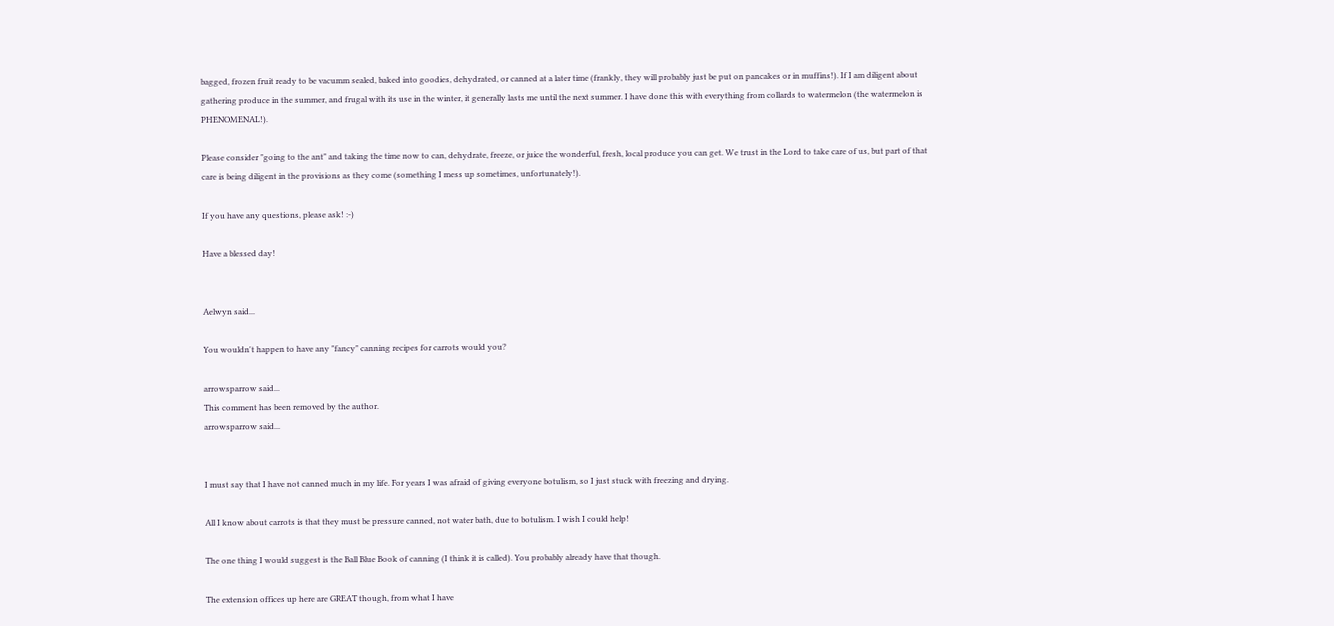bagged, frozen fruit ready to be vacumm sealed, baked into goodies, dehydrated, or canned at a later time (frankly, they will probably just be put on pancakes or in muffins!). If I am diligent about gathering produce in the summer, and frugal with its use in the winter, it generally lasts me until the next summer. I have done this with everything from collards to watermelon (the watermelon is PHENOMENAL!).

Please consider "going to the ant" and taking the time now to can, dehydrate, freeze, or juice the wonderful, fresh, local produce you can get. We trust in the Lord to take care of us, but part of that care is being diligent in the provisions as they come (something I mess up sometimes, unfortunately!).

If you have any questions, please ask! :-)

Have a blessed day!


Aelwyn said...

You wouldn't happen to have any "fancy" canning recipes for carrots would you?

arrowsparrow said...
This comment has been removed by the author.
arrowsparrow said...


I must say that I have not canned much in my life. For years I was afraid of giving everyone botulism, so I just stuck with freezing and drying.

All I know about carrots is that they must be pressure canned, not water bath, due to botulism. I wish I could help!

The one thing I would suggest is the Ball Blue Book of canning (I think it is called). You probably already have that though.

The extension offices up here are GREAT though, from what I have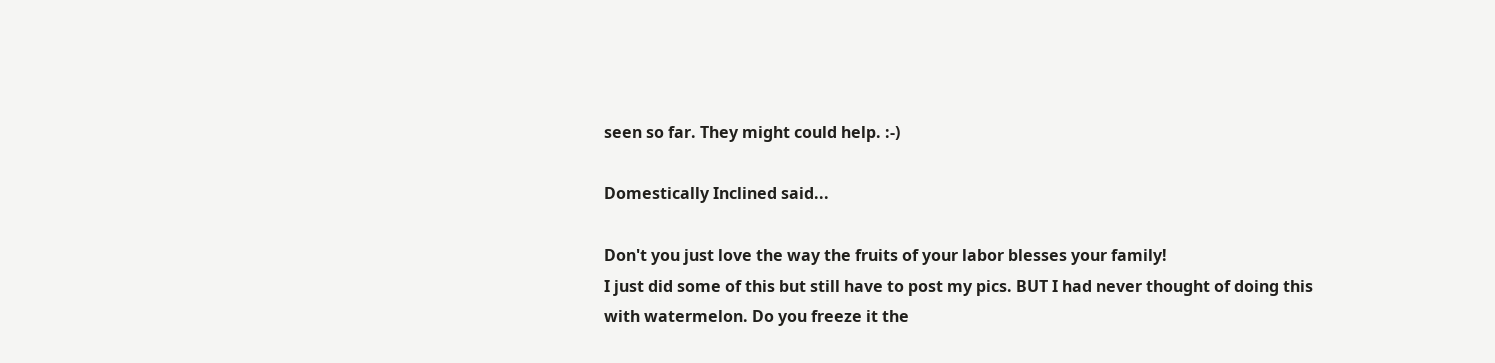seen so far. They might could help. :-)

Domestically Inclined said...

Don't you just love the way the fruits of your labor blesses your family!
I just did some of this but still have to post my pics. BUT I had never thought of doing this with watermelon. Do you freeze it the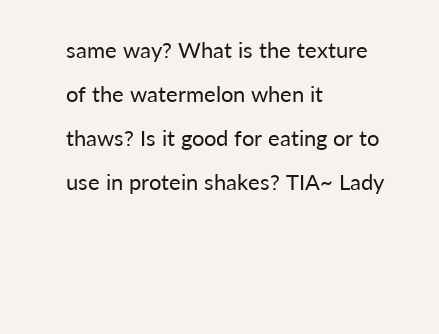same way? What is the texture of the watermelon when it thaws? Is it good for eating or to use in protein shakes? TIA~ Lady